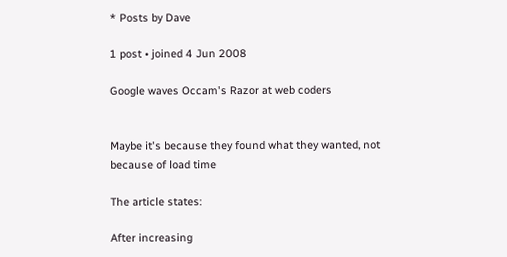* Posts by Dave

1 post • joined 4 Jun 2008

Google waves Occam's Razor at web coders


Maybe it's because they found what they wanted, not because of load time

The article states:

After increasing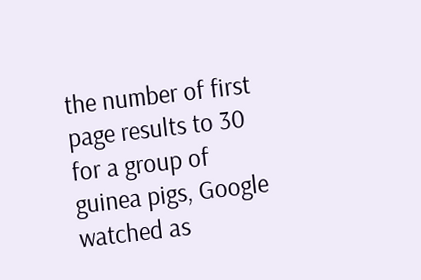the number of first page results to 30 for a group of guinea pigs, Google watched as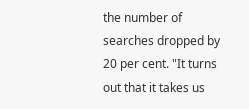the number of searches dropped by 20 per cent. "It turns out that it takes us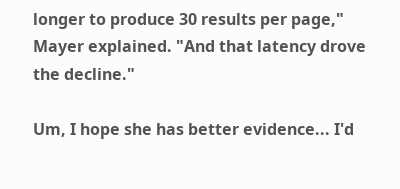longer to produce 30 results per page," Mayer explained. "And that latency drove the decline."

Um, I hope she has better evidence... I'd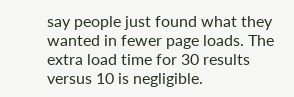say people just found what they wanted in fewer page loads. The extra load time for 30 results versus 10 is negligible.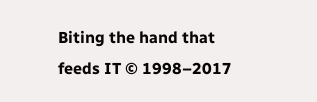Biting the hand that feeds IT © 1998–2017